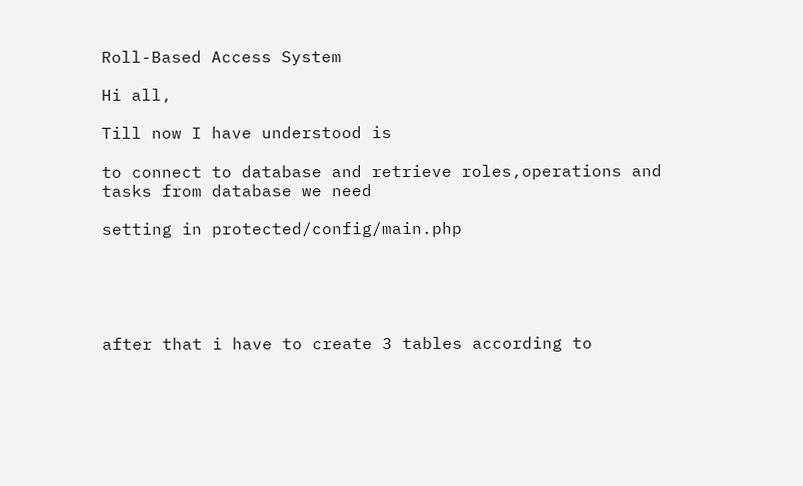Roll-Based Access System

Hi all,

Till now I have understood is

to connect to database and retrieve roles,operations and tasks from database we need

setting in protected/config/main.php





after that i have to create 3 tables according to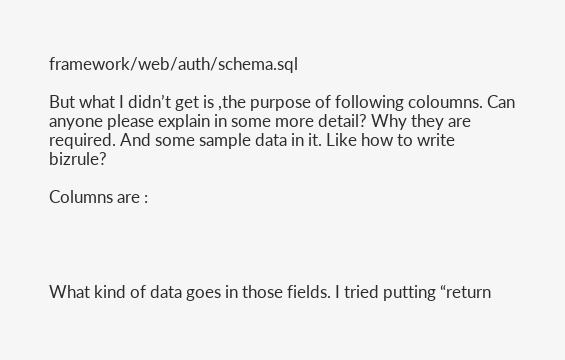framework/web/auth/schema.sql

But what I didn’t get is ,the purpose of following coloumns. Can anyone please explain in some more detail? Why they are required. And some sample data in it. Like how to write bizrule?

Columns are :




What kind of data goes in those fields. I tried putting “return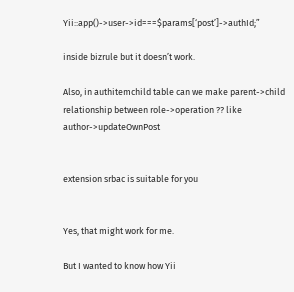Yii::app()->user->id===$params[‘post’]->authId;”

inside bizrule but it doesn’t work.

Also, in authitemchild table can we make parent->child relationship between role->operation ?? like author->updateOwnPost


extension srbac is suitable for you


Yes, that might work for me.

But I wanted to know how Yii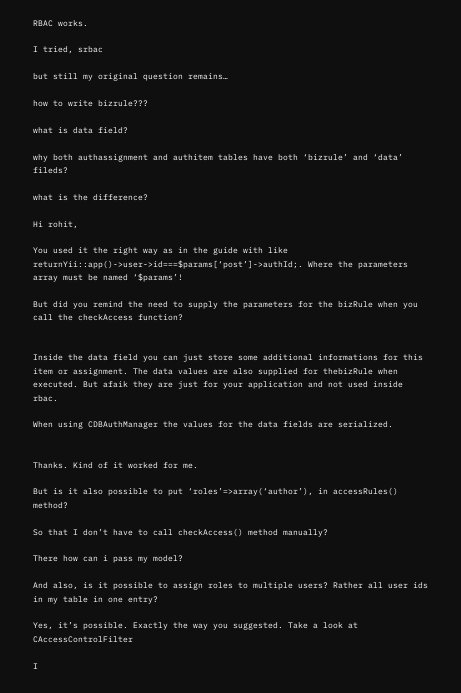RBAC works.

I tried, srbac

but still my original question remains…

how to write bizrule???

what is data field?

why both authassignment and authitem tables have both ‘bizrule’ and ‘data’ fileds?

what is the difference?

Hi rohit,

You used it the right way as in the guide with like returnYii::app()->user->id===$params[‘post’]->authId;. Where the parameters array must be named ‘$params’!

But did you remind the need to supply the parameters for the bizRule when you call the checkAccess function?


Inside the data field you can just store some additional informations for this item or assignment. The data values are also supplied for thebizRule when executed. But afaik they are just for your application and not used inside rbac.

When using CDBAuthManager the values for the data fields are serialized.


Thanks. Kind of it worked for me.

But is it also possible to put ‘roles’=>array(‘author’), in accessRules() method?

So that I don’t have to call checkAccess() method manually?

There how can i pass my model?

And also, is it possible to assign roles to multiple users? Rather all user ids in my table in one entry?

Yes, it’s possible. Exactly the way you suggested. Take a look at CAccessControlFilter

I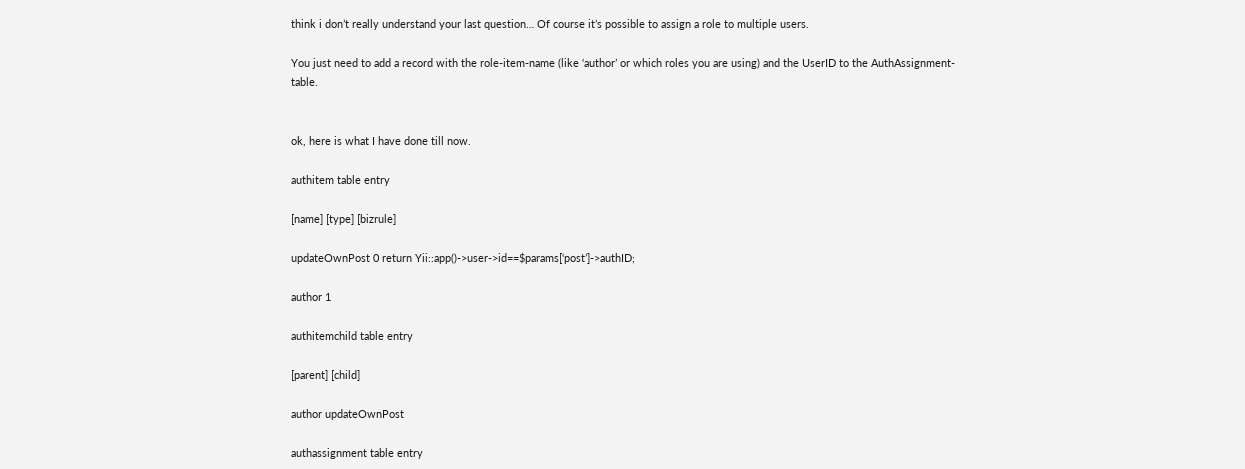think i don’t really understand your last question… Of course it’s possible to assign a role to multiple users.

You just need to add a record with the role-item-name (like ‘author’ or which roles you are using) and the UserID to the AuthAssignment-table.


ok, here is what I have done till now.

authitem table entry

[name] [type] [bizrule]

updateOwnPost 0 return Yii::app()->user->id==$params[‘post’]->authID;

author 1

authitemchild table entry

[parent] [child]

author updateOwnPost

authassignment table entry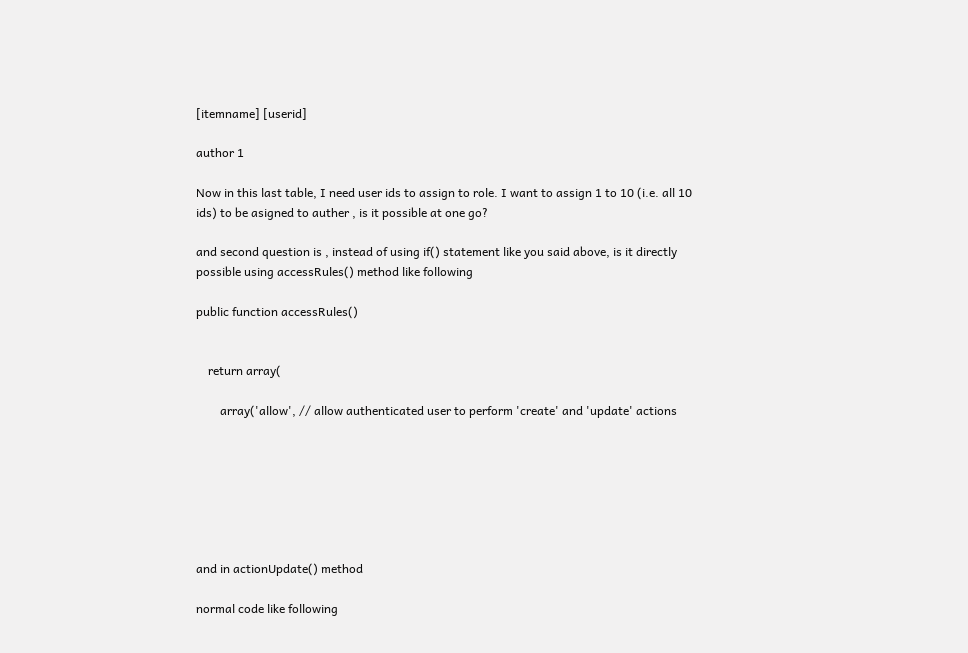[itemname] [userid]

author 1

Now in this last table, I need user ids to assign to role. I want to assign 1 to 10 (i.e. all 10 ids) to be asigned to auther , is it possible at one go?

and second question is , instead of using if() statement like you said above, is it directly possible using accessRules() method like following

public function accessRules()


    return array(

        array('allow', // allow authenticated user to perform 'create' and 'update' actions







and in actionUpdate() method

normal code like following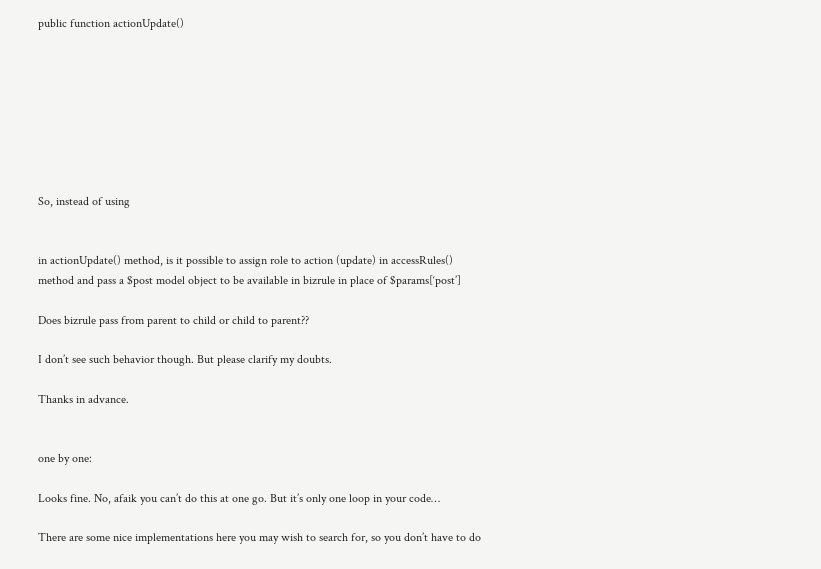public function actionUpdate()








So, instead of using


in actionUpdate() method, is it possible to assign role to action (update) in accessRules() method and pass a $post model object to be available in bizrule in place of $params[‘post’]

Does bizrule pass from parent to child or child to parent??

I don’t see such behavior though. But please clarify my doubts.

Thanks in advance.


one by one:

Looks fine. No, afaik you can’t do this at one go. But it’s only one loop in your code…

There are some nice implementations here you may wish to search for, so you don’t have to do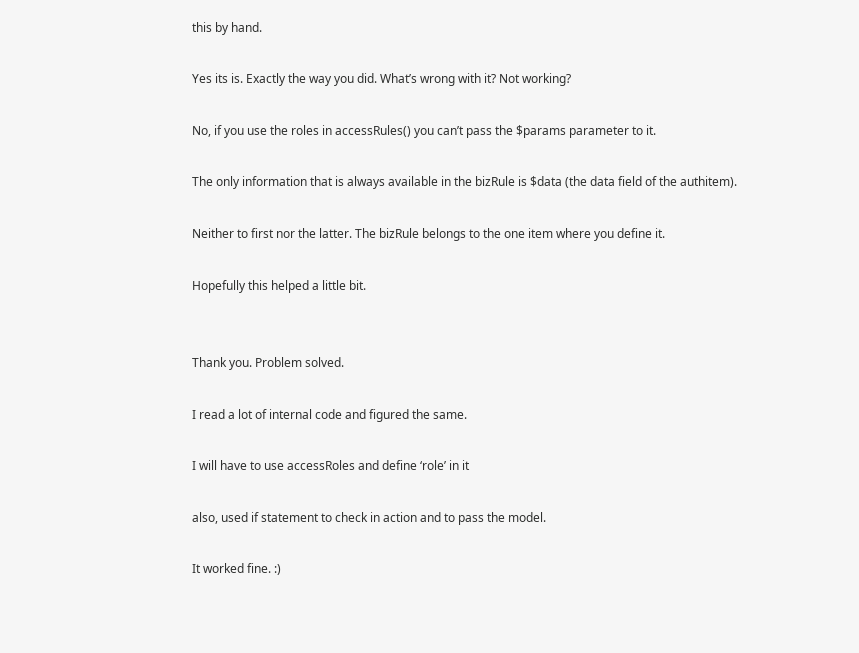this by hand.

Yes its is. Exactly the way you did. What’s wrong with it? Not working?

No, if you use the roles in accessRules() you can’t pass the $params parameter to it.

The only information that is always available in the bizRule is $data (the data field of the authitem).

Neither to first nor the latter. The bizRule belongs to the one item where you define it.

Hopefully this helped a little bit.


Thank you. Problem solved.

I read a lot of internal code and figured the same.

I will have to use accessRoles and define ‘role’ in it

also, used if statement to check in action and to pass the model.

It worked fine. :)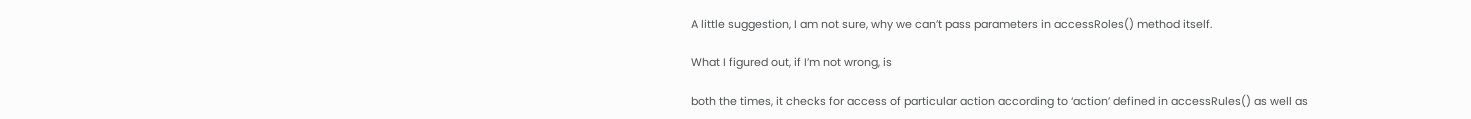A little suggestion, I am not sure, why we can’t pass parameters in accessRoles() method itself.

What I figured out, if I’m not wrong, is

both the times, it checks for access of particular action according to ‘action’ defined in accessRules() as well as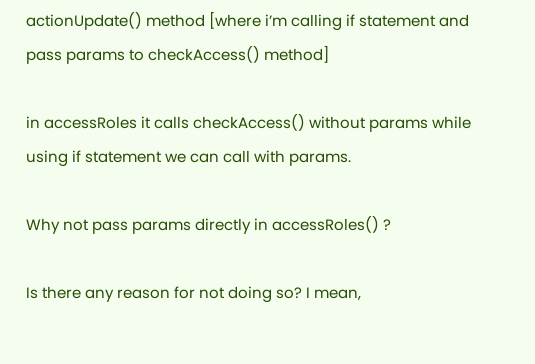actionUpdate() method [where i’m calling if statement and pass params to checkAccess() method]

in accessRoles it calls checkAccess() without params while using if statement we can call with params.

Why not pass params directly in accessRoles() ?

Is there any reason for not doing so? I mean,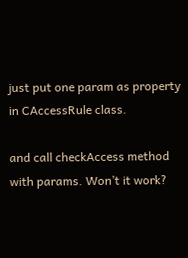just put one param as property in CAccessRule class.

and call checkAccess method with params. Won’t it work?